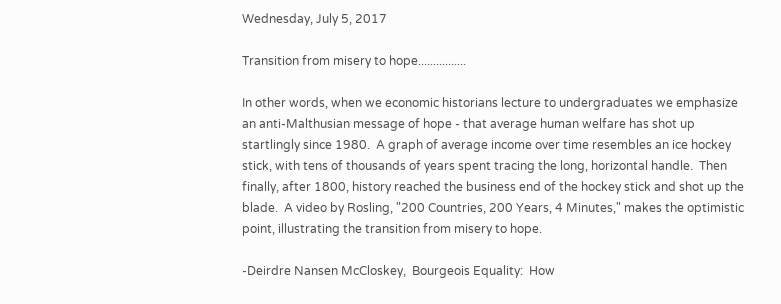Wednesday, July 5, 2017

Transition from misery to hope................

In other words, when we economic historians lecture to undergraduates we emphasize an anti-Malthusian message of hope - that average human welfare has shot up startlingly since 1980.  A graph of average income over time resembles an ice hockey stick, with tens of thousands of years spent tracing the long, horizontal handle.  Then finally, after 1800, history reached the business end of the hockey stick and shot up the blade.  A video by Rosling, "200 Countries, 200 Years, 4 Minutes," makes the optimistic point, illustrating the transition from misery to hope.

-Deirdre Nansen McCloskey,  Bourgeois Equality:  How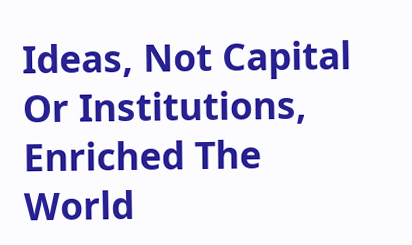Ideas, Not Capital Or Institutions, Enriched The World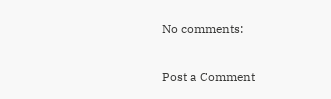No comments:

Post a Comment